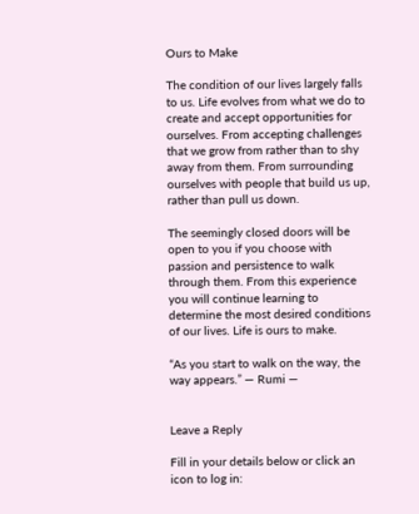Ours to Make

The condition of our lives largely falls to us. Life evolves from what we do to create and accept opportunities for ourselves. From accepting challenges that we grow from rather than to shy away from them. From surrounding ourselves with people that build us up, rather than pull us down.

The seemingly closed doors will be open to you if you choose with passion and persistence to walk through them. From this experience you will continue learning to determine the most desired conditions of our lives. Life is ours to make.

“As you start to walk on the way, the way appears.” — Rumi —


Leave a Reply

Fill in your details below or click an icon to log in: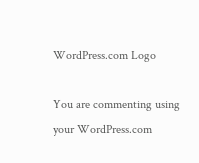WordPress.com Logo

You are commenting using your WordPress.com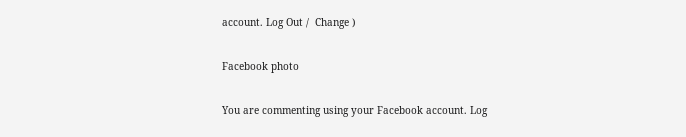account. Log Out /  Change )

Facebook photo

You are commenting using your Facebook account. Log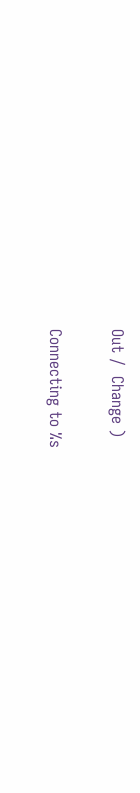Out /  Change )

Connecting to %s